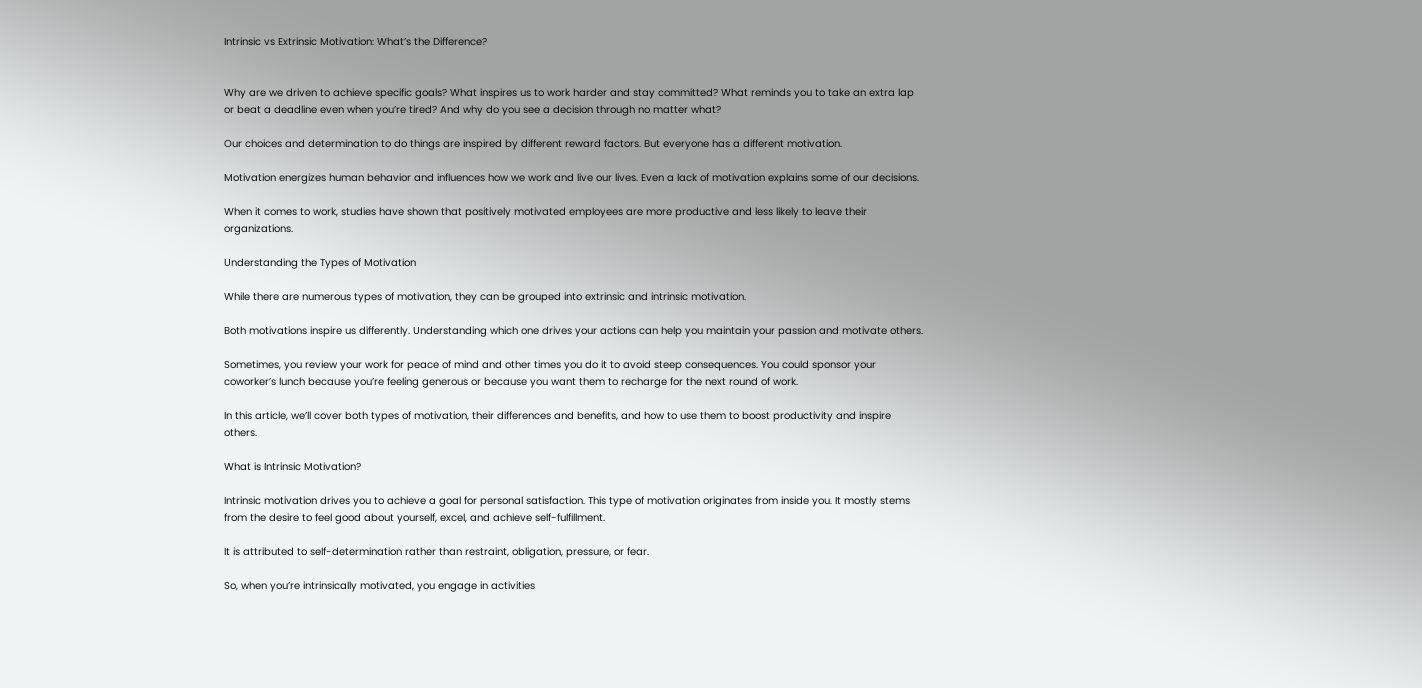Intrinsic vs Extrinsic Motivation: What’s the Difference?


Why are we driven to achieve specific goals? What inspires us to work harder and stay committed? What reminds you to take an extra lap or beat a deadline even when you’re tired? And why do you see a decision through no matter what?

Our choices and determination to do things are inspired by different reward factors. But everyone has a different motivation.

Motivation energizes human behavior and influences how we work and live our lives. Even a lack of motivation explains some of our decisions.

When it comes to work, studies have shown that positively motivated employees are more productive and less likely to leave their organizations.

Understanding the Types of Motivation

While there are numerous types of motivation, they can be grouped into extrinsic and intrinsic motivation.

Both motivations inspire us differently. Understanding which one drives your actions can help you maintain your passion and motivate others.

Sometimes, you review your work for peace of mind and other times you do it to avoid steep consequences. You could sponsor your coworker’s lunch because you’re feeling generous or because you want them to recharge for the next round of work.

In this article, we’ll cover both types of motivation, their differences and benefits, and how to use them to boost productivity and inspire others.

What is Intrinsic Motivation?

Intrinsic motivation drives you to achieve a goal for personal satisfaction. This type of motivation originates from inside you. It mostly stems from the desire to feel good about yourself, excel, and achieve self-fulfillment.

It is attributed to self-determination rather than restraint, obligation, pressure, or fear.

So, when you’re intrinsically motivated, you engage in activities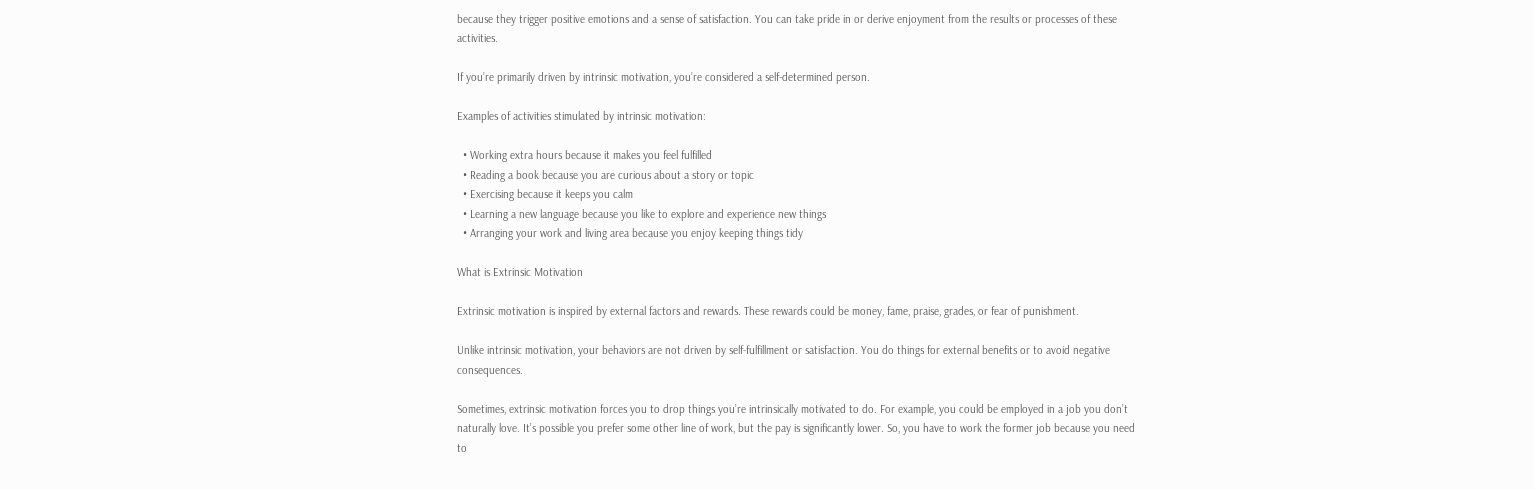because they trigger positive emotions and a sense of satisfaction. You can take pride in or derive enjoyment from the results or processes of these activities.

If you’re primarily driven by intrinsic motivation, you’re considered a self-determined person.

Examples of activities stimulated by intrinsic motivation:

  • Working extra hours because it makes you feel fulfilled
  • Reading a book because you are curious about a story or topic
  • Exercising because it keeps you calm
  • Learning a new language because you like to explore and experience new things
  • Arranging your work and living area because you enjoy keeping things tidy

What is Extrinsic Motivation

Extrinsic motivation is inspired by external factors and rewards. These rewards could be money, fame, praise, grades, or fear of punishment.

Unlike intrinsic motivation, your behaviors are not driven by self-fulfillment or satisfaction. You do things for external benefits or to avoid negative consequences.

Sometimes, extrinsic motivation forces you to drop things you’re intrinsically motivated to do. For example, you could be employed in a job you don’t naturally love. It’s possible you prefer some other line of work, but the pay is significantly lower. So, you have to work the former job because you need to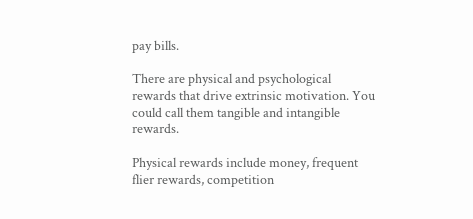pay bills.

There are physical and psychological rewards that drive extrinsic motivation. You could call them tangible and intangible rewards.

Physical rewards include money, frequent flier rewards, competition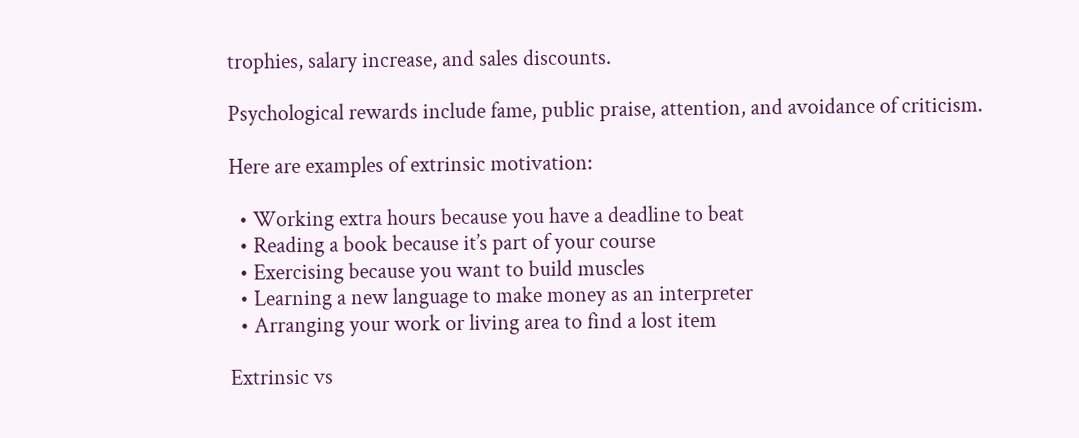trophies, salary increase, and sales discounts.

Psychological rewards include fame, public praise, attention, and avoidance of criticism.

Here are examples of extrinsic motivation:

  • Working extra hours because you have a deadline to beat
  • Reading a book because it’s part of your course
  • Exercising because you want to build muscles
  • Learning a new language to make money as an interpreter
  • Arranging your work or living area to find a lost item

Extrinsic vs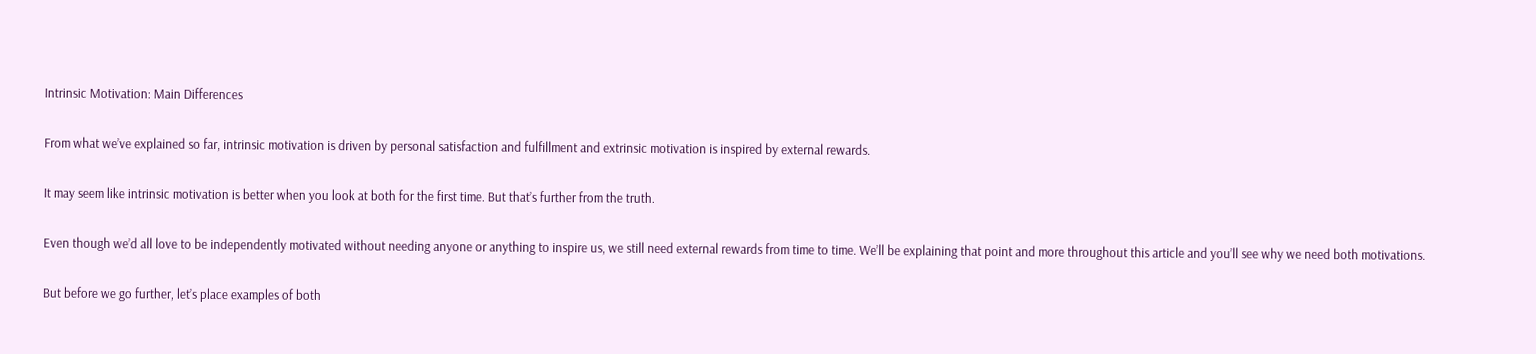Intrinsic Motivation: Main Differences

From what we’ve explained so far, intrinsic motivation is driven by personal satisfaction and fulfillment and extrinsic motivation is inspired by external rewards.

It may seem like intrinsic motivation is better when you look at both for the first time. But that’s further from the truth.

Even though we’d all love to be independently motivated without needing anyone or anything to inspire us, we still need external rewards from time to time. We’ll be explaining that point and more throughout this article and you’ll see why we need both motivations.

But before we go further, let’s place examples of both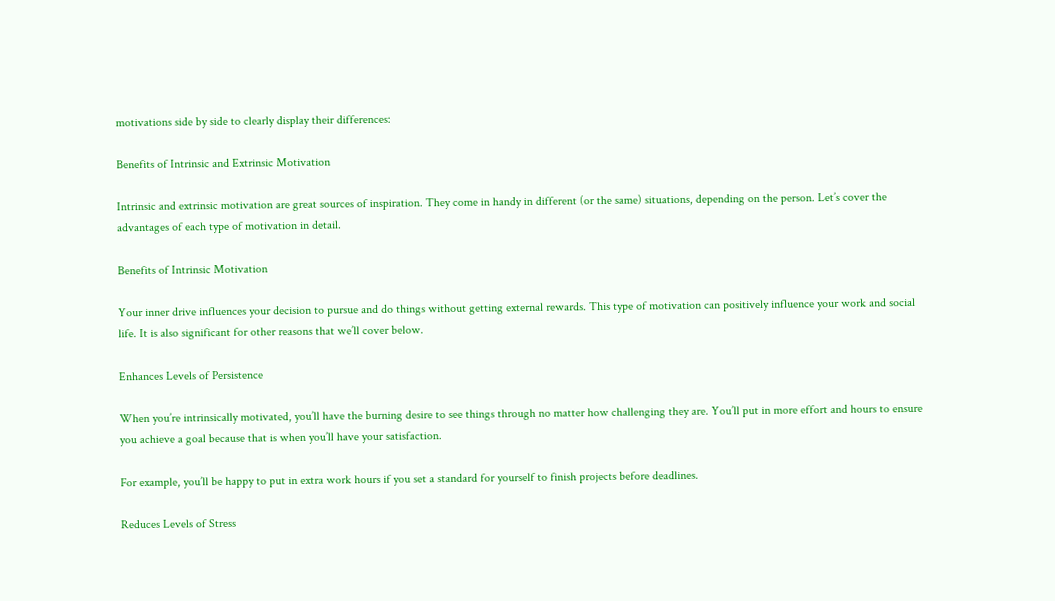motivations side by side to clearly display their differences:

Benefits of Intrinsic and Extrinsic Motivation

Intrinsic and extrinsic motivation are great sources of inspiration. They come in handy in different (or the same) situations, depending on the person. Let’s cover the advantages of each type of motivation in detail.

Benefits of Intrinsic Motivation

Your inner drive influences your decision to pursue and do things without getting external rewards. This type of motivation can positively influence your work and social life. It is also significant for other reasons that we’ll cover below.

Enhances Levels of Persistence

When you’re intrinsically motivated, you’ll have the burning desire to see things through no matter how challenging they are. You’ll put in more effort and hours to ensure you achieve a goal because that is when you’ll have your satisfaction.

For example, you’ll be happy to put in extra work hours if you set a standard for yourself to finish projects before deadlines.

Reduces Levels of Stress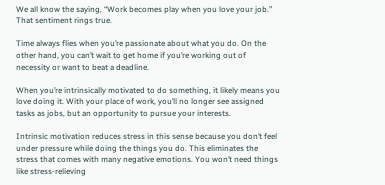We all know the saying, “Work becomes play when you love your job.” That sentiment rings true.

Time always flies when you’re passionate about what you do. On the other hand, you can’t wait to get home if you’re working out of necessity or want to beat a deadline.

When you’re intrinsically motivated to do something, it likely means you love doing it. With your place of work, you’ll no longer see assigned tasks as jobs, but an opportunity to pursue your interests.

Intrinsic motivation reduces stress in this sense because you don’t feel under pressure while doing the things you do. This eliminates the stress that comes with many negative emotions. You won’t need things like stress-relieving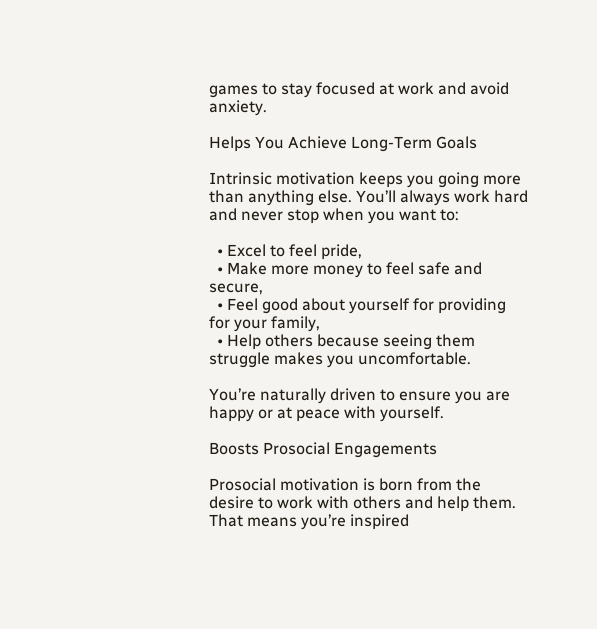games to stay focused at work and avoid anxiety.

Helps You Achieve Long-Term Goals

Intrinsic motivation keeps you going more than anything else. You’ll always work hard and never stop when you want to:

  • Excel to feel pride,
  • Make more money to feel safe and secure,
  • Feel good about yourself for providing for your family,
  • Help others because seeing them struggle makes you uncomfortable.

You’re naturally driven to ensure you are happy or at peace with yourself.

Boosts Prosocial Engagements

Prosocial motivation is born from the desire to work with others and help them. That means you’re inspired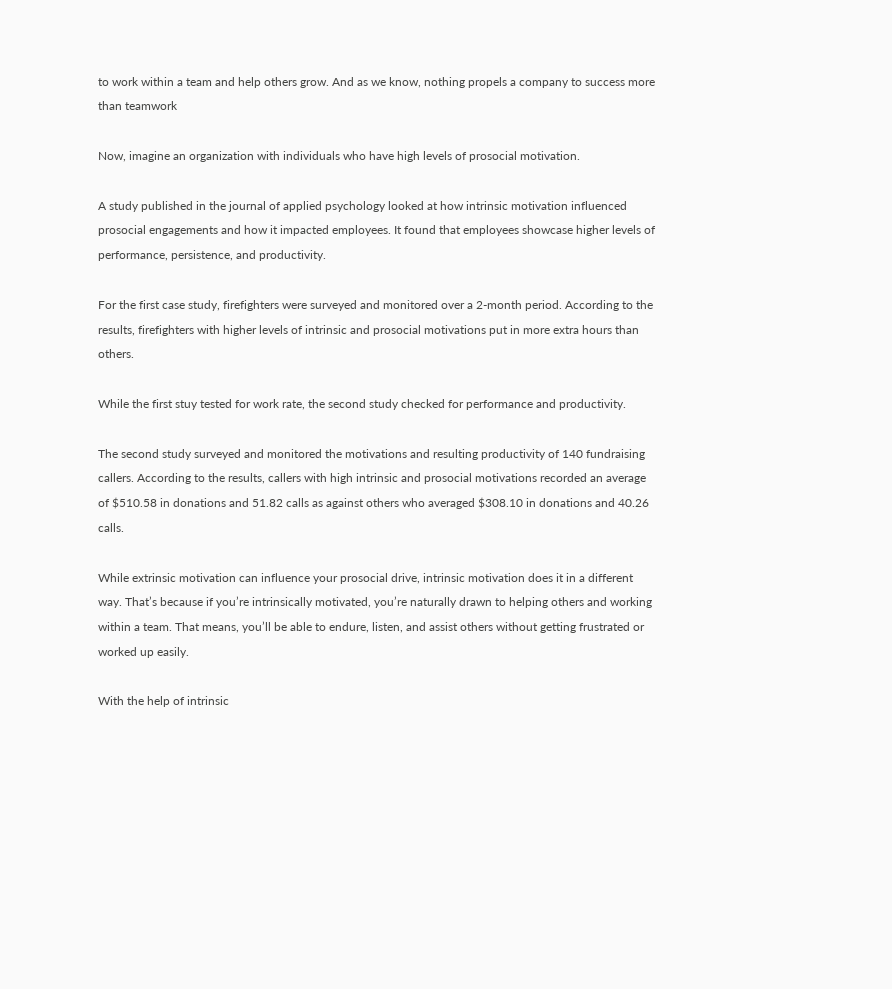to work within a team and help others grow. And as we know, nothing propels a company to success more than teamwork

Now, imagine an organization with individuals who have high levels of prosocial motivation.

A study published in the journal of applied psychology looked at how intrinsic motivation influenced prosocial engagements and how it impacted employees. It found that employees showcase higher levels of performance, persistence, and productivity.

For the first case study, firefighters were surveyed and monitored over a 2-month period. According to the results, firefighters with higher levels of intrinsic and prosocial motivations put in more extra hours than others.

While the first stuy tested for work rate, the second study checked for performance and productivity.

The second study surveyed and monitored the motivations and resulting productivity of 140 fundraising callers. According to the results, callers with high intrinsic and prosocial motivations recorded an average of $510.58 in donations and 51.82 calls as against others who averaged $308.10 in donations and 40.26 calls.

While extrinsic motivation can influence your prosocial drive, intrinsic motivation does it in a different way. That’s because if you’re intrinsically motivated, you’re naturally drawn to helping others and working within a team. That means, you’ll be able to endure, listen, and assist others without getting frustrated or worked up easily.

With the help of intrinsic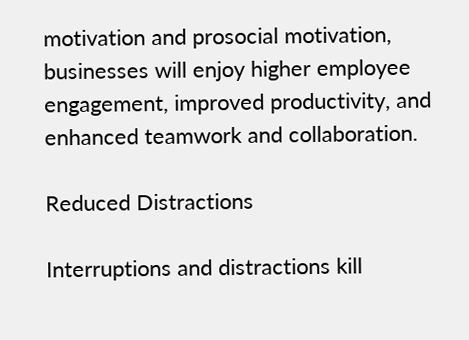motivation and prosocial motivation, businesses will enjoy higher employee engagement, improved productivity, and enhanced teamwork and collaboration.

Reduced Distractions

Interruptions and distractions kill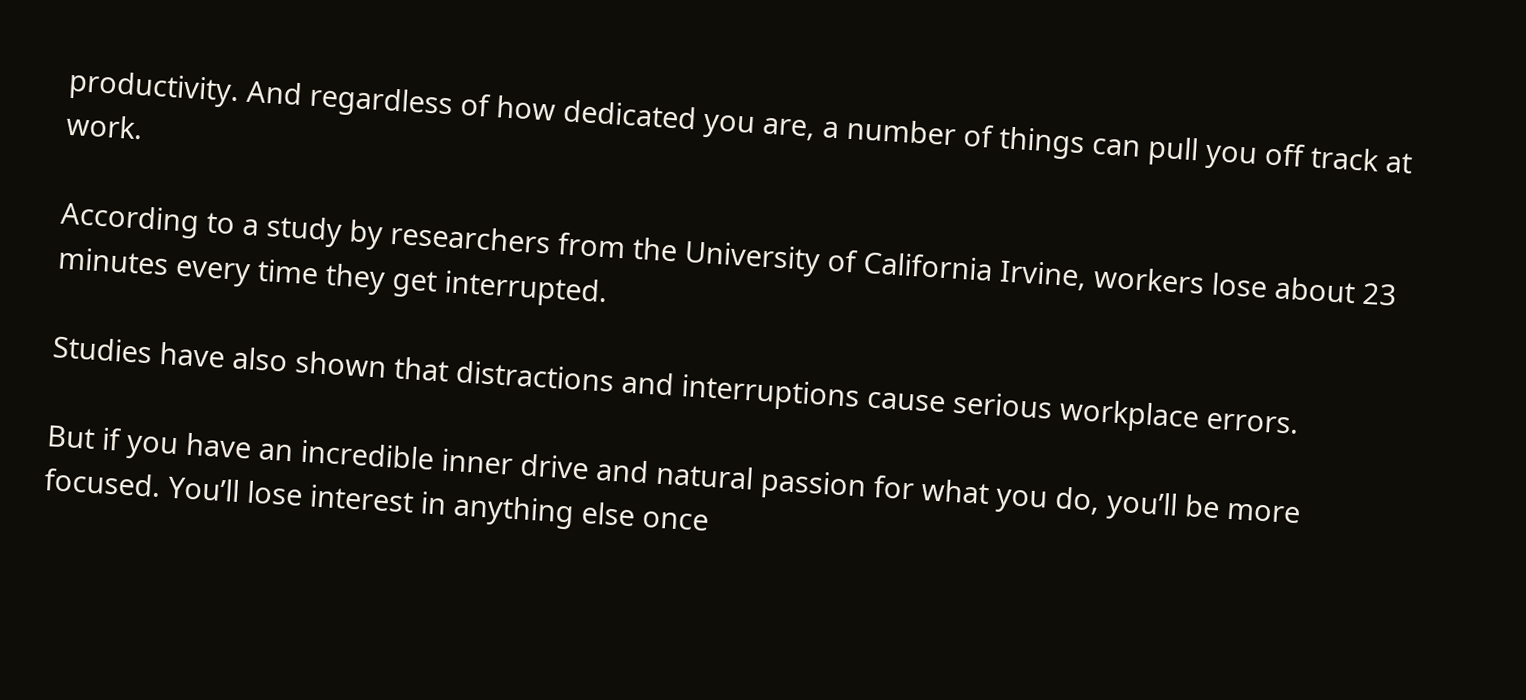productivity. And regardless of how dedicated you are, a number of things can pull you off track at work.

According to a study by researchers from the University of California Irvine, workers lose about 23 minutes every time they get interrupted.

Studies have also shown that distractions and interruptions cause serious workplace errors.

But if you have an incredible inner drive and natural passion for what you do, you’ll be more focused. You’ll lose interest in anything else once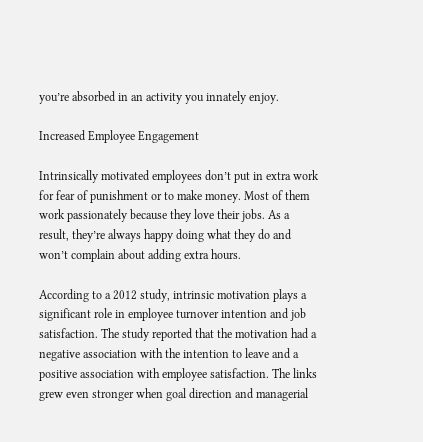you’re absorbed in an activity you innately enjoy.

Increased Employee Engagement

Intrinsically motivated employees don’t put in extra work for fear of punishment or to make money. Most of them work passionately because they love their jobs. As a result, they’re always happy doing what they do and won’t complain about adding extra hours.

According to a 2012 study, intrinsic motivation plays a significant role in employee turnover intention and job satisfaction. The study reported that the motivation had a negative association with the intention to leave and a positive association with employee satisfaction. The links grew even stronger when goal direction and managerial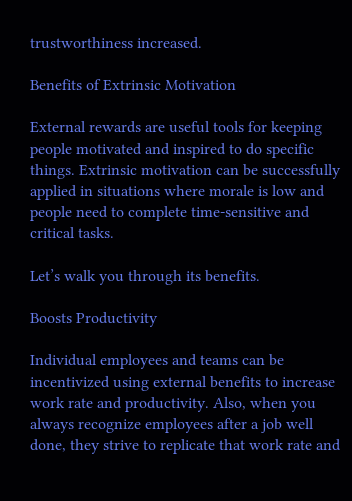trustworthiness increased.

Benefits of Extrinsic Motivation

External rewards are useful tools for keeping people motivated and inspired to do specific things. Extrinsic motivation can be successfully applied in situations where morale is low and people need to complete time-sensitive and critical tasks.

Let’s walk you through its benefits.

Boosts Productivity

Individual employees and teams can be incentivized using external benefits to increase work rate and productivity. Also, when you always recognize employees after a job well done, they strive to replicate that work rate and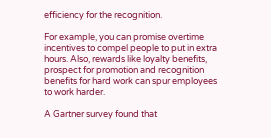efficiency for the recognition.

For example, you can promise overtime incentives to compel people to put in extra hours. Also, rewards like loyalty benefits, prospect for promotion and recognition benefits for hard work can spur employees to work harder.

A Gartner survey found that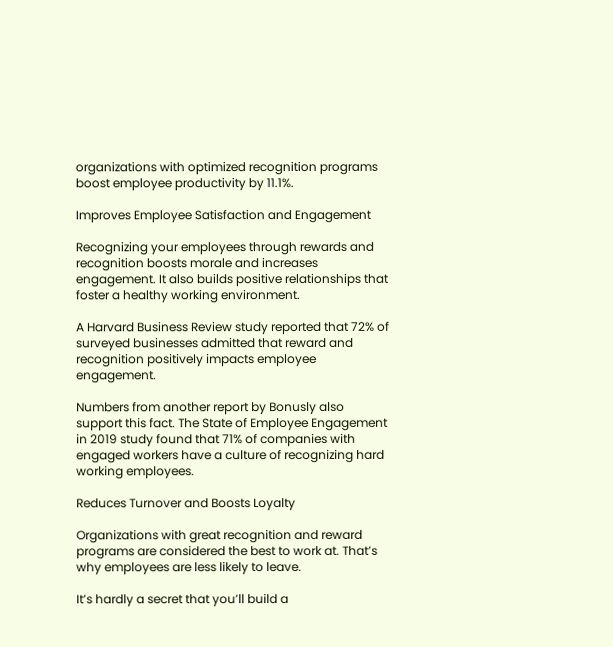organizations with optimized recognition programs boost employee productivity by 11.1%.

Improves Employee Satisfaction and Engagement

Recognizing your employees through rewards and recognition boosts morale and increases engagement. It also builds positive relationships that foster a healthy working environment.

A Harvard Business Review study reported that 72% of surveyed businesses admitted that reward and recognition positively impacts employee engagement.

Numbers from another report by Bonusly also support this fact. The State of Employee Engagement in 2019 study found that 71% of companies with engaged workers have a culture of recognizing hard working employees.

Reduces Turnover and Boosts Loyalty

Organizations with great recognition and reward programs are considered the best to work at. That’s why employees are less likely to leave.

It’s hardly a secret that you’ll build a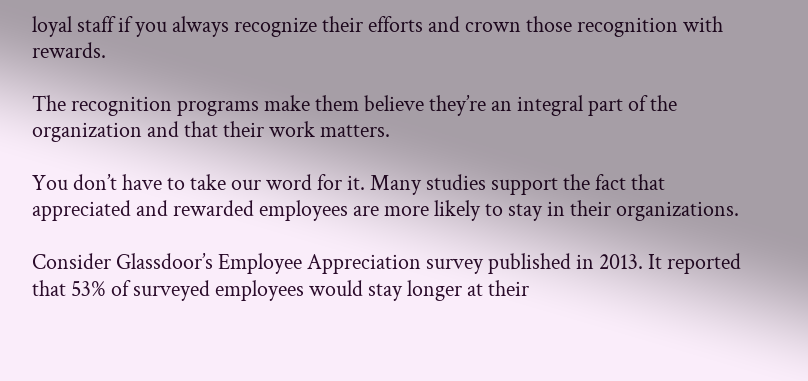loyal staff if you always recognize their efforts and crown those recognition with rewards.

The recognition programs make them believe they’re an integral part of the organization and that their work matters.

You don’t have to take our word for it. Many studies support the fact that appreciated and rewarded employees are more likely to stay in their organizations.

Consider Glassdoor’s Employee Appreciation survey published in 2013. It reported that 53% of surveyed employees would stay longer at their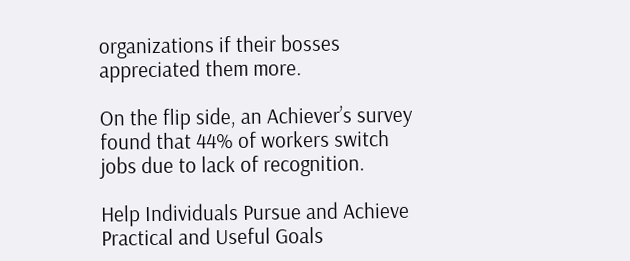organizations if their bosses appreciated them more.

On the flip side, an Achiever’s survey found that 44% of workers switch jobs due to lack of recognition.

Help Individuals Pursue and Achieve Practical and Useful Goals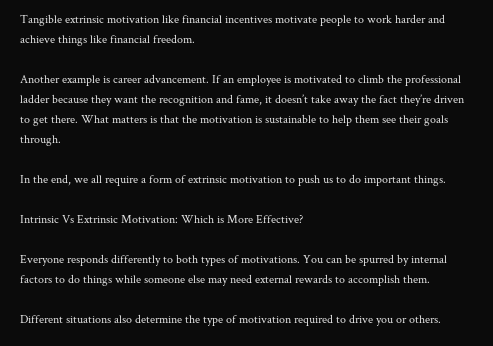Tangible extrinsic motivation like financial incentives motivate people to work harder and achieve things like financial freedom.

Another example is career advancement. If an employee is motivated to climb the professional ladder because they want the recognition and fame, it doesn’t take away the fact they’re driven to get there. What matters is that the motivation is sustainable to help them see their goals through.

In the end, we all require a form of extrinsic motivation to push us to do important things.

Intrinsic Vs Extrinsic Motivation: Which is More Effective?

Everyone responds differently to both types of motivations. You can be spurred by internal factors to do things while someone else may need external rewards to accomplish them.

Different situations also determine the type of motivation required to drive you or others.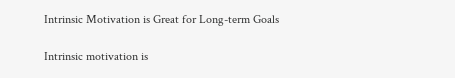Intrinsic Motivation is Great for Long-term Goals

Intrinsic motivation is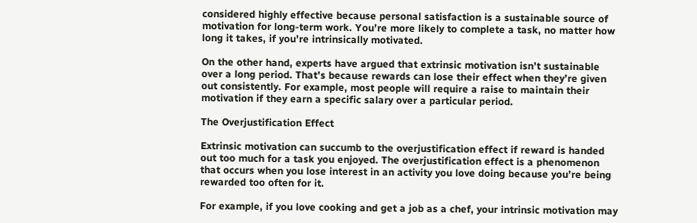considered highly effective because personal satisfaction is a sustainable source of motivation for long-term work. You’re more likely to complete a task, no matter how long it takes, if you’re intrinsically motivated.

On the other hand, experts have argued that extrinsic motivation isn’t sustainable over a long period. That’s because rewards can lose their effect when they’re given out consistently. For example, most people will require a raise to maintain their motivation if they earn a specific salary over a particular period.

The Overjustification Effect

Extrinsic motivation can succumb to the overjustification effect if reward is handed out too much for a task you enjoyed. The overjustification effect is a phenomenon that occurs when you lose interest in an activity you love doing because you’re being rewarded too often for it.

For example, if you love cooking and get a job as a chef, your intrinsic motivation may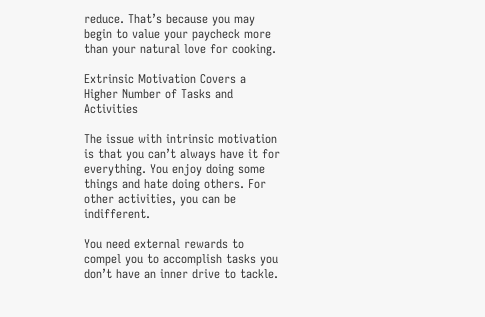reduce. That’s because you may begin to value your paycheck more than your natural love for cooking.

Extrinsic Motivation Covers a Higher Number of Tasks and Activities

The issue with intrinsic motivation is that you can’t always have it for everything. You enjoy doing some things and hate doing others. For other activities, you can be indifferent.

You need external rewards to compel you to accomplish tasks you don’t have an inner drive to tackle.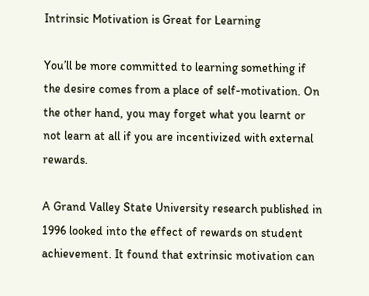Intrinsic Motivation is Great for Learning

You’ll be more committed to learning something if the desire comes from a place of self-motivation. On the other hand, you may forget what you learnt or not learn at all if you are incentivized with external rewards.

A Grand Valley State University research published in 1996 looked into the effect of rewards on student achievement. It found that extrinsic motivation can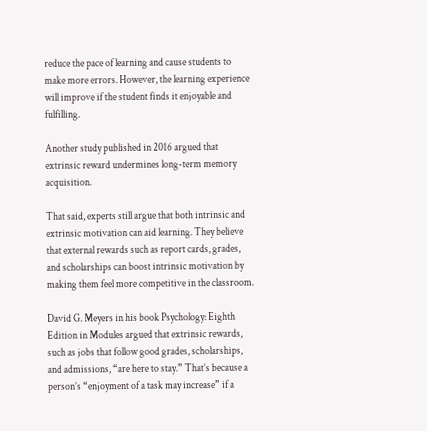reduce the pace of learning and cause students to make more errors. However, the learning experience will improve if the student finds it enjoyable and fulfilling.

Another study published in 2016 argued that extrinsic reward undermines long-term memory acquisition.

That said, experts still argue that both intrinsic and extrinsic motivation can aid learning. They believe that external rewards such as report cards, grades, and scholarships can boost intrinsic motivation by making them feel more competitive in the classroom.

David G. Meyers in his book Psychology: Eighth Edition in Modules argued that extrinsic rewards, such as jobs that follow good grades, scholarships, and admissions, “are here to stay.” That’s because a person’s “enjoyment of a task may increase” if a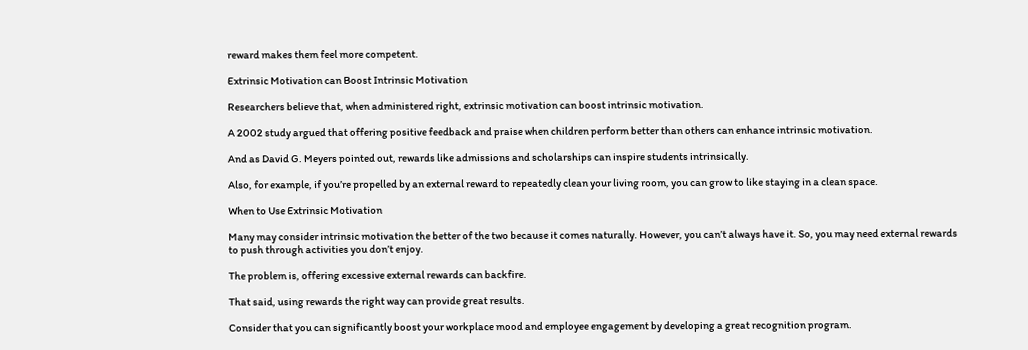reward makes them feel more competent.

Extrinsic Motivation can Boost Intrinsic Motivation

Researchers believe that, when administered right, extrinsic motivation can boost intrinsic motivation.

A 2002 study argued that offering positive feedback and praise when children perform better than others can enhance intrinsic motivation.

And as David G. Meyers pointed out, rewards like admissions and scholarships can inspire students intrinsically.

Also, for example, if you’re propelled by an external reward to repeatedly clean your living room, you can grow to like staying in a clean space.

When to Use Extrinsic Motivation

Many may consider intrinsic motivation the better of the two because it comes naturally. However, you can’t always have it. So, you may need external rewards to push through activities you don’t enjoy.

The problem is, offering excessive external rewards can backfire.

That said, using rewards the right way can provide great results.

Consider that you can significantly boost your workplace mood and employee engagement by developing a great recognition program.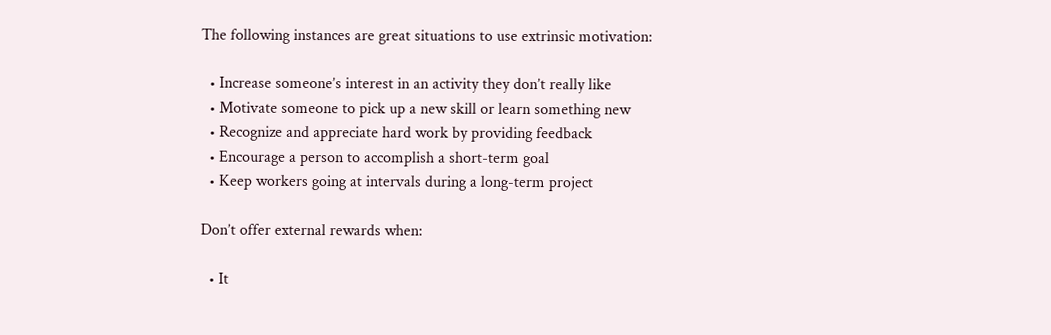The following instances are great situations to use extrinsic motivation:

  • Increase someone’s interest in an activity they don’t really like
  • Motivate someone to pick up a new skill or learn something new
  • Recognize and appreciate hard work by providing feedback
  • Encourage a person to accomplish a short-term goal
  • Keep workers going at intervals during a long-term project

Don’t offer external rewards when:

  • It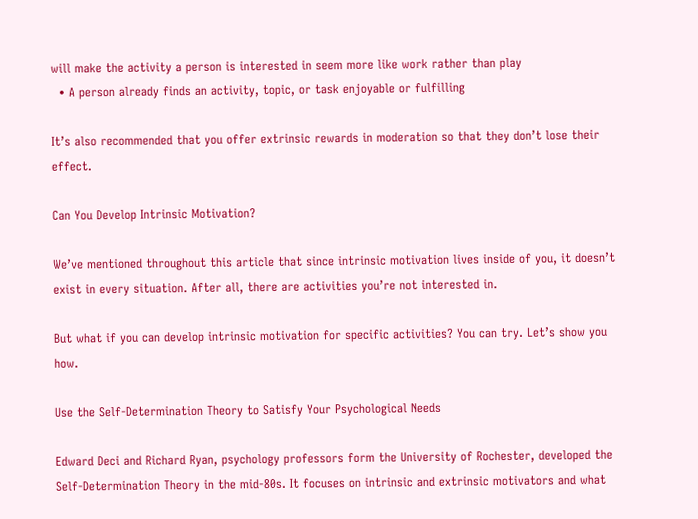will make the activity a person is interested in seem more like work rather than play
  • A person already finds an activity, topic, or task enjoyable or fulfilling

It’s also recommended that you offer extrinsic rewards in moderation so that they don’t lose their effect.

Can You Develop Intrinsic Motivation?

We’ve mentioned throughout this article that since intrinsic motivation lives inside of you, it doesn’t exist in every situation. After all, there are activities you’re not interested in.

But what if you can develop intrinsic motivation for specific activities? You can try. Let’s show you how.

Use the Self-Determination Theory to Satisfy Your Psychological Needs

Edward Deci and Richard Ryan, psychology professors form the University of Rochester, developed the Self-Determination Theory in the mid-80s. It focuses on intrinsic and extrinsic motivators and what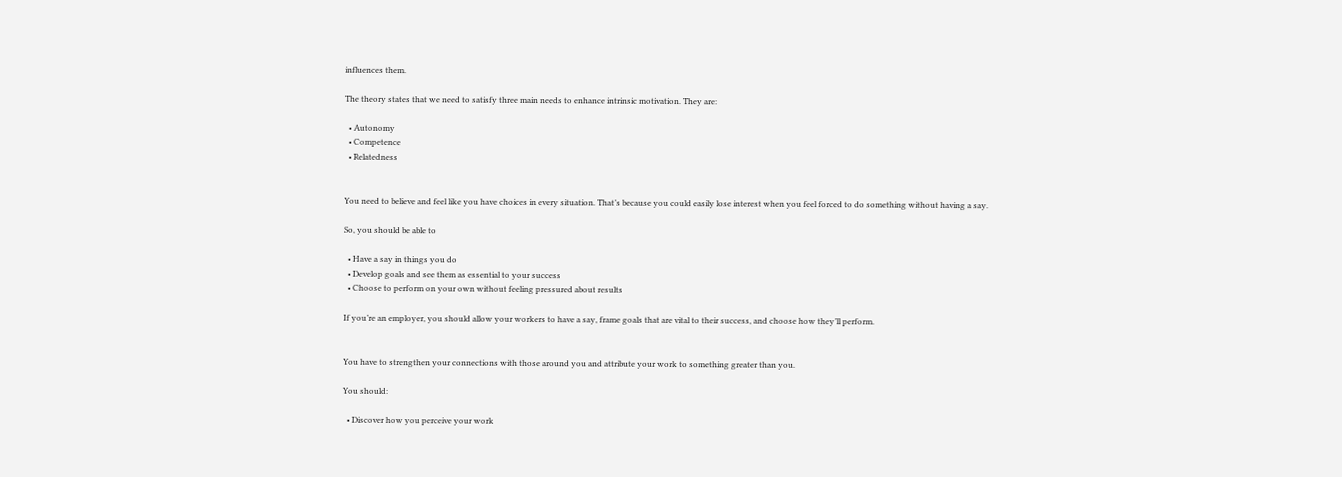influences them.

The theory states that we need to satisfy three main needs to enhance intrinsic motivation. They are:

  • Autonomy
  • Competence
  • Relatedness


You need to believe and feel like you have choices in every situation. That’s because you could easily lose interest when you feel forced to do something without having a say.

So, you should be able to

  • Have a say in things you do
  • Develop goals and see them as essential to your success
  • Choose to perform on your own without feeling pressured about results

If you’re an employer, you should allow your workers to have a say, frame goals that are vital to their success, and choose how they’ll perform.


You have to strengthen your connections with those around you and attribute your work to something greater than you.

You should:

  • Discover how you perceive your work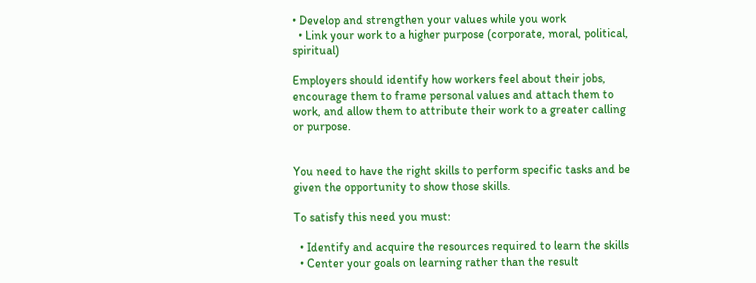• Develop and strengthen your values while you work
  • Link your work to a higher purpose (corporate, moral, political, spiritual)

Employers should identify how workers feel about their jobs, encourage them to frame personal values and attach them to work, and allow them to attribute their work to a greater calling or purpose.


You need to have the right skills to perform specific tasks and be given the opportunity to show those skills.

To satisfy this need you must:

  • Identify and acquire the resources required to learn the skills
  • Center your goals on learning rather than the result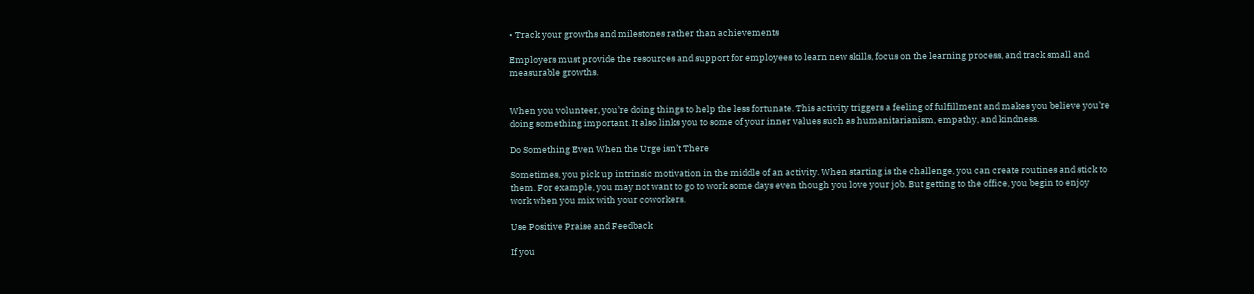• Track your growths and milestones rather than achievements

Employers must provide the resources and support for employees to learn new skills, focus on the learning process, and track small and measurable growths.


When you volunteer, you’re doing things to help the less fortunate. This activity triggers a feeling of fulfillment and makes you believe you’re doing something important. It also links you to some of your inner values such as humanitarianism, empathy, and kindness.

Do Something Even When the Urge isn’t There

Sometimes, you pick up intrinsic motivation in the middle of an activity. When starting is the challenge, you can create routines and stick to them. For example, you may not want to go to work some days even though you love your job. But getting to the office, you begin to enjoy work when you mix with your coworkers.

Use Positive Praise and Feedback

If you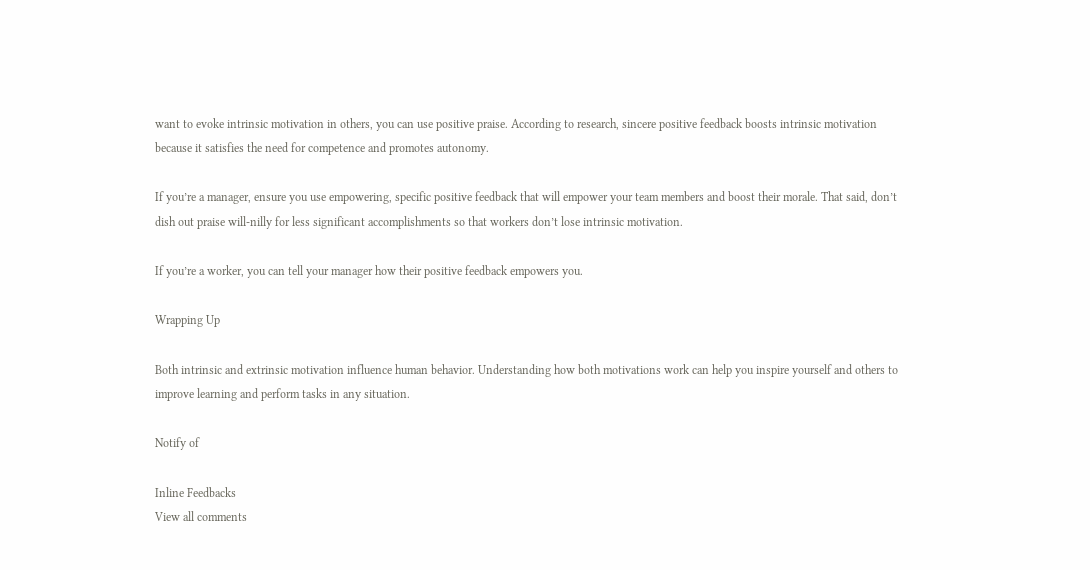want to evoke intrinsic motivation in others, you can use positive praise. According to research, sincere positive feedback boosts intrinsic motivation because it satisfies the need for competence and promotes autonomy.

If you’re a manager, ensure you use empowering, specific positive feedback that will empower your team members and boost their morale. That said, don’t dish out praise will-nilly for less significant accomplishments so that workers don’t lose intrinsic motivation.

If you’re a worker, you can tell your manager how their positive feedback empowers you.

Wrapping Up

Both intrinsic and extrinsic motivation influence human behavior. Understanding how both motivations work can help you inspire yourself and others to improve learning and perform tasks in any situation.

Notify of

Inline Feedbacks
View all comments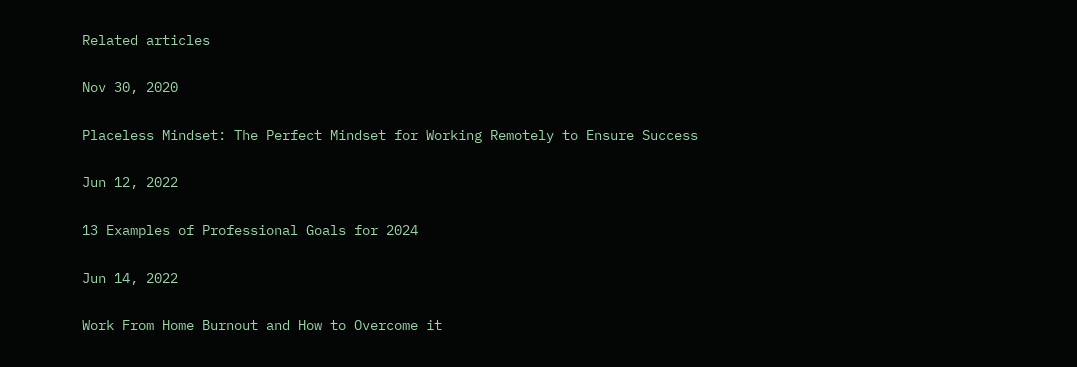Related articles

Nov 30, 2020

Placeless Mindset: The Perfect Mindset for Working Remotely to Ensure Success

Jun 12, 2022

13 Examples of Professional Goals for 2024

Jun 14, 2022

Work From Home Burnout and How to Overcome it